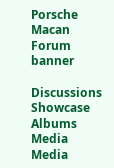Porsche Macan Forum banner

Discussions Showcase Albums Media Media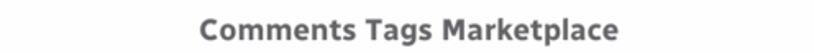Comments Tags Marketplace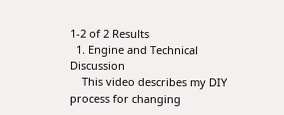1-2 of 2 Results
  1. Engine and Technical Discussion
    This video describes my DIY process for changing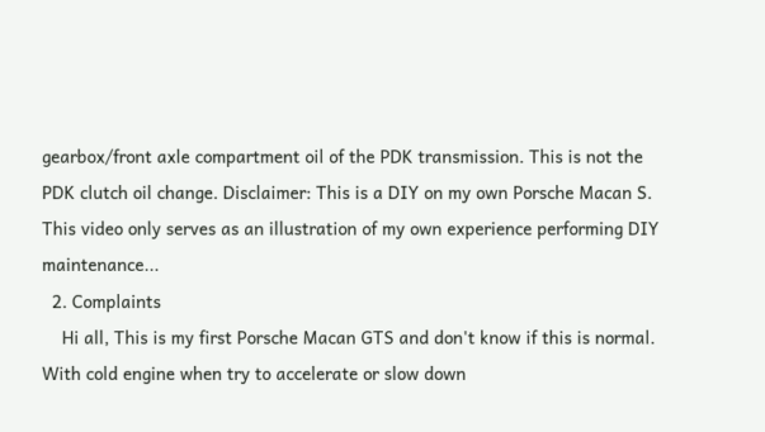gearbox/front axle compartment oil of the PDK transmission. This is not the PDK clutch oil change. Disclaimer: This is a DIY on my own Porsche Macan S. This video only serves as an illustration of my own experience performing DIY maintenance...
  2. Complaints
    Hi all, This is my first Porsche Macan GTS and don't know if this is normal. With cold engine when try to accelerate or slow down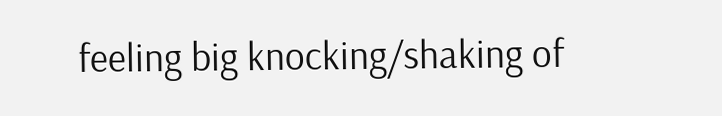feeling big knocking/shaking of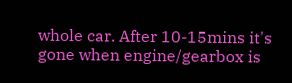whole car. After 10-15mins it's gone when engine/gearbox is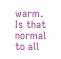warm. Is that normal to all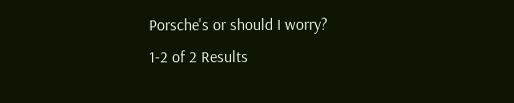Porsche's or should I worry?
1-2 of 2 Results